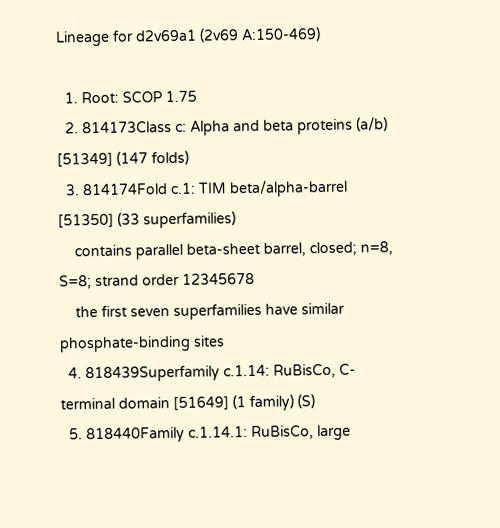Lineage for d2v69a1 (2v69 A:150-469)

  1. Root: SCOP 1.75
  2. 814173Class c: Alpha and beta proteins (a/b) [51349] (147 folds)
  3. 814174Fold c.1: TIM beta/alpha-barrel [51350] (33 superfamilies)
    contains parallel beta-sheet barrel, closed; n=8, S=8; strand order 12345678
    the first seven superfamilies have similar phosphate-binding sites
  4. 818439Superfamily c.1.14: RuBisCo, C-terminal domain [51649] (1 family) (S)
  5. 818440Family c.1.14.1: RuBisCo, large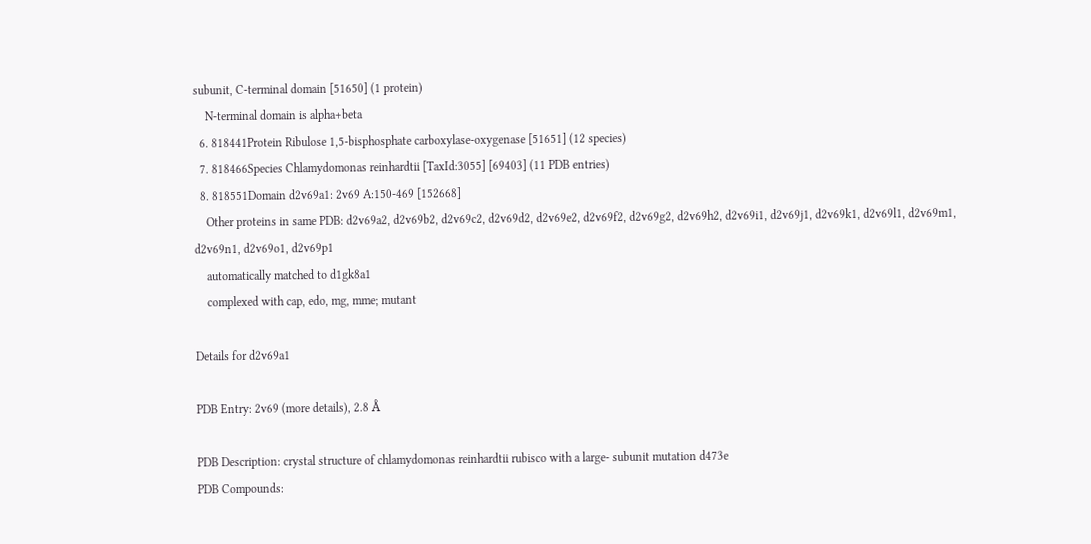subunit, C-terminal domain [51650] (1 protein)
    N-terminal domain is alpha+beta
  6. 818441Protein Ribulose 1,5-bisphosphate carboxylase-oxygenase [51651] (12 species)
  7. 818466Species Chlamydomonas reinhardtii [TaxId:3055] [69403] (11 PDB entries)
  8. 818551Domain d2v69a1: 2v69 A:150-469 [152668]
    Other proteins in same PDB: d2v69a2, d2v69b2, d2v69c2, d2v69d2, d2v69e2, d2v69f2, d2v69g2, d2v69h2, d2v69i1, d2v69j1, d2v69k1, d2v69l1, d2v69m1, d2v69n1, d2v69o1, d2v69p1
    automatically matched to d1gk8a1
    complexed with cap, edo, mg, mme; mutant

Details for d2v69a1

PDB Entry: 2v69 (more details), 2.8 Å

PDB Description: crystal structure of chlamydomonas reinhardtii rubisco with a large- subunit mutation d473e
PDB Compounds: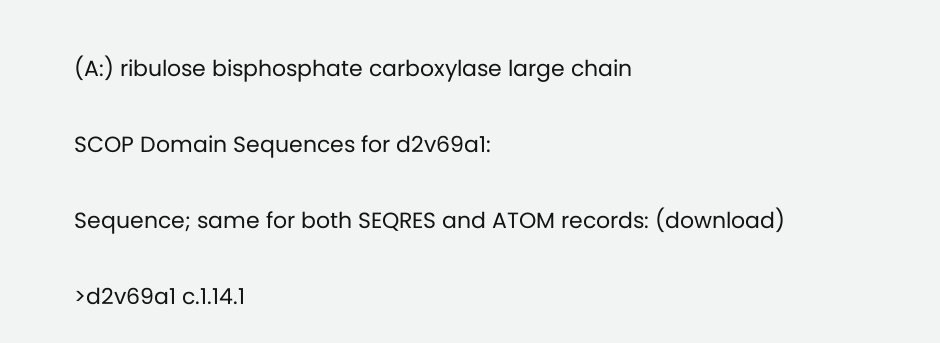(A:) ribulose bisphosphate carboxylase large chain

SCOP Domain Sequences for d2v69a1:

Sequence; same for both SEQRES and ATOM records: (download)

>d2v69a1 c.1.14.1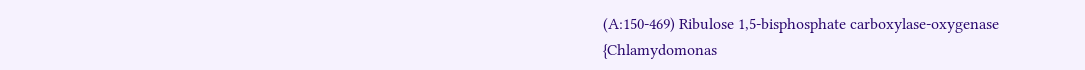(A:150-469) Ribulose 1,5-bisphosphate carboxylase-oxygenase {Chlamydomonas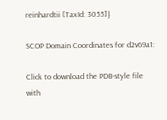reinhardtii [TaxId: 3055]}

SCOP Domain Coordinates for d2v69a1:

Click to download the PDB-style file with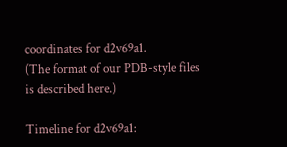coordinates for d2v69a1.
(The format of our PDB-style files is described here.)

Timeline for d2v69a1: